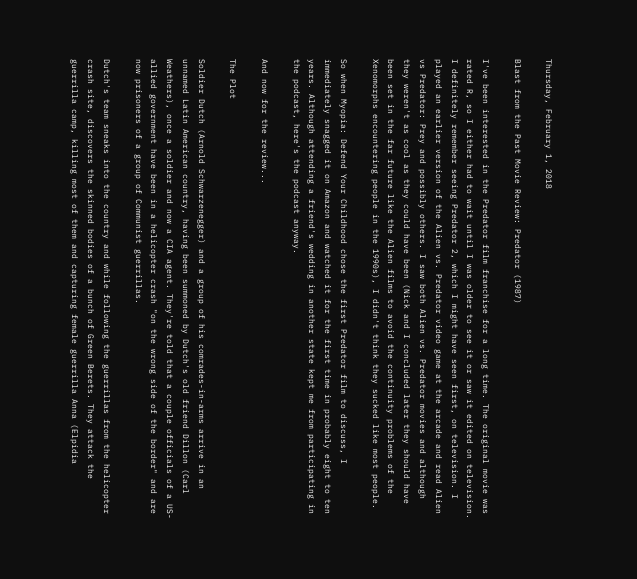Thursday, February 1, 2018

Blast from the Past Movie Review: Predator (1987)

I've been interested in the Predator film franchise for a long time. The original movie was rated R, so I either had to wait until I was older to see it or saw it edited on television. I definitely remember seeing Predator 2, which I might have seen first, on television. I played an earlier version of the Alien vs. Predator video game at the arcade and read Alien vs Predator: Prey and possibly others. I saw both Alien vs. Predator movies and although they weren't as cool as they could have been (Nick and I concluded later they should have been set in the far future like the Alien films to avoid the continuity problems of the Xenomorphs encountering people in the 1990s), I didn't think they sucked like most people.

So when Myopia: Defend Your Childhood chose the first Predator film to discuss, I immediately snagged it on Amazon and watched it for the first time in probably eight to ten years. Although attending a friend's wedding in another state kept me from participating in the podcast, here's the podcast anyway.

And now for the review...

The Plot

Soldier Dutch (Arnold Schwarzenegger) and a group of his comrades-in-arms arrive in an unnamed Latin American country, having been summoned by Dutch's old friend Dillon (Carl Weathers), once a soldier and now a CIA agent. They're told that a couple officials of a US-allied government have been in a helicopter crash "on the wrong side of the border" and are now prisoners of a group of Communist guerrillas.

Dutch's team sneaks into the country and while following the guerrillas from the helicopter crash site, discovers the skinned bodies of a bunch of Green Berets. They attack the guerrilla camp, killing most of them and capturing female guerrilla Anna (Elpidia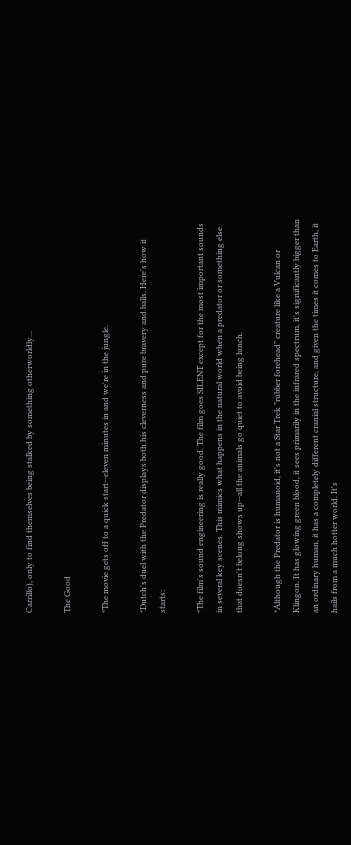Carrillo), only to find themselves being stalked by something otherworldly...

The Good

*The movie gets off to a quick start--eleven minutes in and we're in the jungle.

*Dutch's duel with the Predator displays both his cleverness and pure bravery and balls. Here's how it starts:

*The film's sound engineering is really good. The film goes SILENT except for the most important sounds in several key scenes. This mimics what happens in the natural world when a predator or something else that doesn't belong shows up--all the animals go quiet to avoid being lunch.

*Although the Predator is humanoid, it's not a Star Trek "rubber forehead" creature like a Vulcan or Klingon. It has glowing green blood, it sees primarily in the infrared spectrum, it's significantly bigger than an ordinary human, it has a completely different cranial structure, and given the times it comes to Earth, it hails from a much hotter world. It's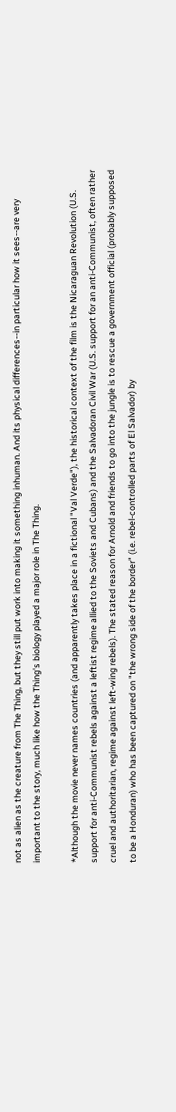not as alien as the creature from The Thing, but they still put work into making it something inhuman. And its physical differences--in particular how it sees--are very important to the story, much like how the Thing's biology played a major role in The Thing.

*Although the movie never names countries (and apparently takes place in a fictional "Val Verde"), the historical context of the film is the Nicaraguan Revolution (U.S. support for anti-Communist rebels against a leftist regime allied to the Soviets and Cubans) and the Salvadoran Civil War (U.S. support for an anti-Communist, often rather cruel and authoritarian, regime against left-wing rebels). The stated reason for Arnold and friends to go into the jungle is to rescue a government official (probably supposed to be a Honduran) who has been captured on "the wrong side of the border" (i.e. rebel-controlled parts of El Salvador) by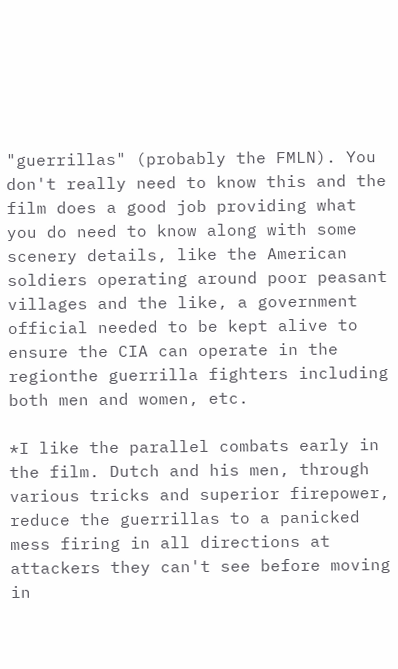"guerrillas" (probably the FMLN). You don't really need to know this and the film does a good job providing what you do need to know along with some scenery details, like the American soldiers operating around poor peasant villages and the like, a government official needed to be kept alive to ensure the CIA can operate in the regionthe guerrilla fighters including both men and women, etc.

*I like the parallel combats early in the film. Dutch and his men, through various tricks and superior firepower, reduce the guerrillas to a panicked mess firing in all directions at attackers they can't see before moving in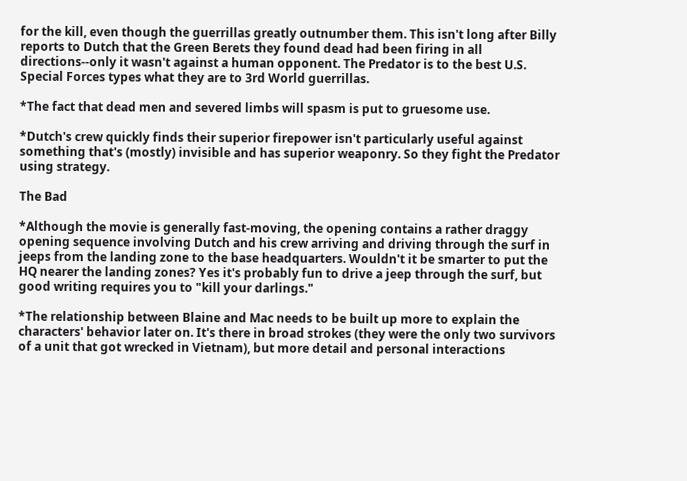for the kill, even though the guerrillas greatly outnumber them. This isn't long after Billy reports to Dutch that the Green Berets they found dead had been firing in all directions--only it wasn't against a human opponent. The Predator is to the best U.S. Special Forces types what they are to 3rd World guerrillas.

*The fact that dead men and severed limbs will spasm is put to gruesome use.

*Dutch's crew quickly finds their superior firepower isn't particularly useful against something that's (mostly) invisible and has superior weaponry. So they fight the Predator using strategy.

The Bad

*Although the movie is generally fast-moving, the opening contains a rather draggy opening sequence involving Dutch and his crew arriving and driving through the surf in jeeps from the landing zone to the base headquarters. Wouldn't it be smarter to put the HQ nearer the landing zones? Yes it's probably fun to drive a jeep through the surf, but good writing requires you to "kill your darlings."

*The relationship between Blaine and Mac needs to be built up more to explain the characters' behavior later on. It's there in broad strokes (they were the only two survivors of a unit that got wrecked in Vietnam), but more detail and personal interactions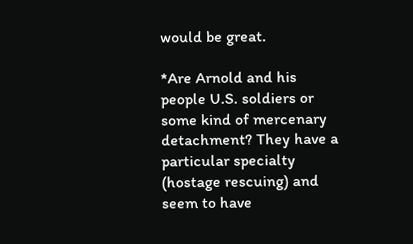would be great.

*Are Arnold and his people U.S. soldiers or some kind of mercenary detachment? They have a particular specialty (hostage rescuing) and seem to have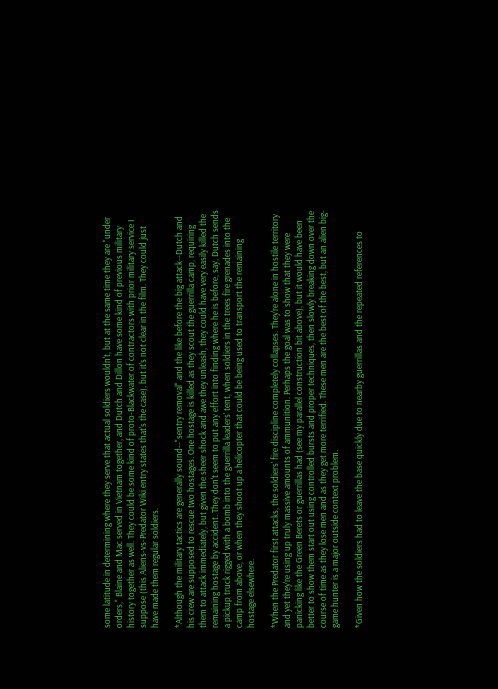some latitude in determining where they serve that actual soldiers wouldn't, but at the same time they are "under orders," Blaine and Mac served in Vietnam together, and Dutch and Dillon have some kind of previous military history together as well. They could be some kind of proto-Blackwater of contractors with prior military service I suppose (this Aliens-vs-Predator Wiki entry states that's the case), but it's not clear in the film. They could just have made them regular soldiers.

*Although the military tactics are generally sound--"sentry removal" and the like before the big attack--Dutch and his crew are supposed to rescue two hostages. One hostage is killed as they scout the guerrilla camp, requiring them to attack immediately, but given the sheer shock and awe they unleash, they could have very easily killed the remaining hostage by accident. They don't seem to put any effort into finding where he is before, say, Dutch sends a pickup truck rigged with a bomb into the guerrilla leaders' tent, when soldiers in the trees fire grenades into the camp from above, or when they shoot up a helicopter that could be being used to transport the remaining hostage elsewhere.

*When the Predator first attacks, the soldiers' fire discipline completely collapses. They're alone in hostile territory and yet they're using up truly massive amounts of ammunition. Perhaps the goal was to show that they were panicking like the Green Berets or guerrillas had (see my parallel construction bit above), but it would have been better to show them start out using controlled bursts and proper techniques, then slowly breaking down over the course of time as they lose men and as they get more terrified. These men are the best of the best, but an alien big-game hunter is a major outside context problem.

*Given how the soldiers had to leave the base quickly due to nearby guerrillas and the repeated references to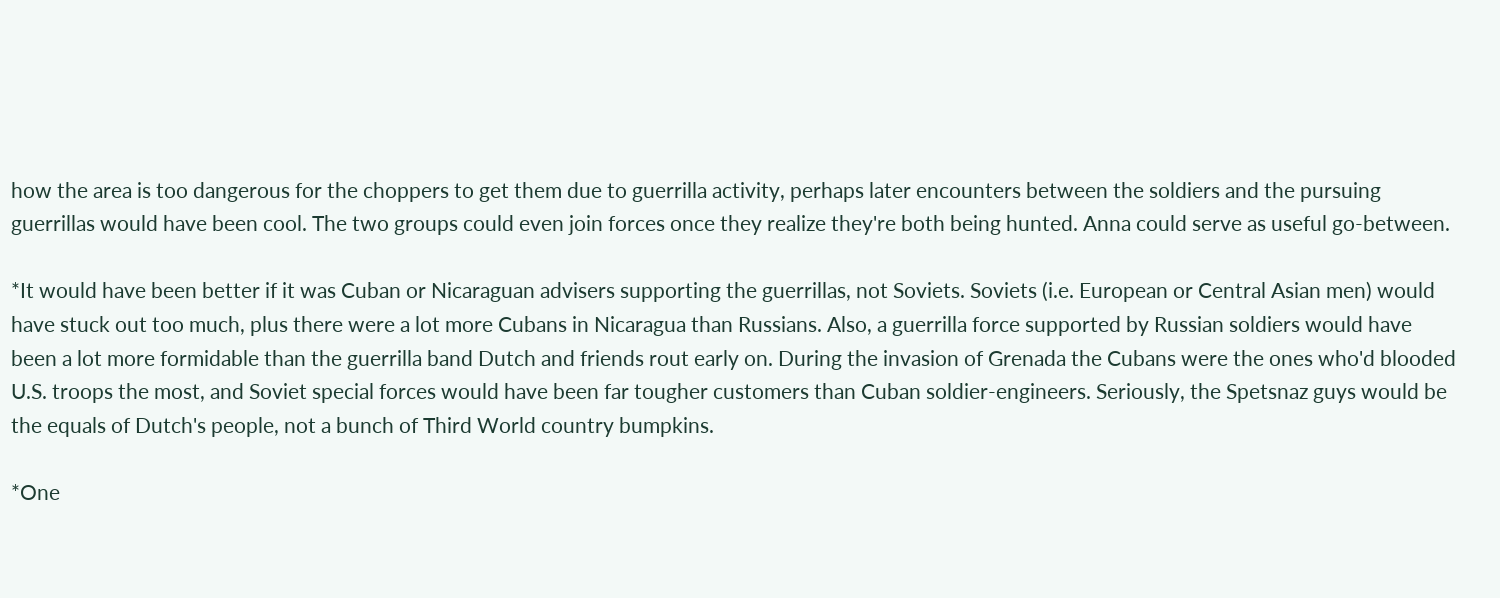how the area is too dangerous for the choppers to get them due to guerrilla activity, perhaps later encounters between the soldiers and the pursuing guerrillas would have been cool. The two groups could even join forces once they realize they're both being hunted. Anna could serve as useful go-between.

*It would have been better if it was Cuban or Nicaraguan advisers supporting the guerrillas, not Soviets. Soviets (i.e. European or Central Asian men) would have stuck out too much, plus there were a lot more Cubans in Nicaragua than Russians. Also, a guerrilla force supported by Russian soldiers would have been a lot more formidable than the guerrilla band Dutch and friends rout early on. During the invasion of Grenada the Cubans were the ones who'd blooded U.S. troops the most, and Soviet special forces would have been far tougher customers than Cuban soldier-engineers. Seriously, the Spetsnaz guys would be the equals of Dutch's people, not a bunch of Third World country bumpkins.

*One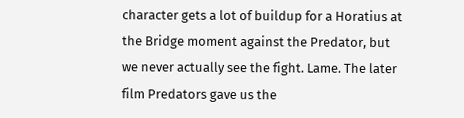character gets a lot of buildup for a Horatius at the Bridge moment against the Predator, but we never actually see the fight. Lame. The later film Predators gave us the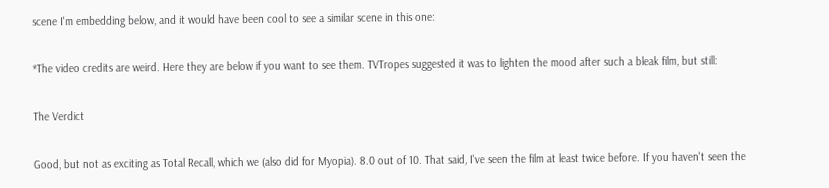scene I'm embedding below, and it would have been cool to see a similar scene in this one:

*The video credits are weird. Here they are below if you want to see them. TVTropes suggested it was to lighten the mood after such a bleak film, but still:

The Verdict

Good, but not as exciting as Total Recall, which we (also did for Myopia). 8.0 out of 10. That said, I've seen the film at least twice before. If you haven't seen the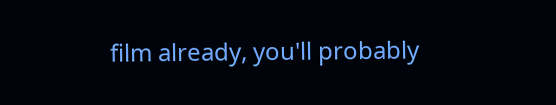film already, you'll probably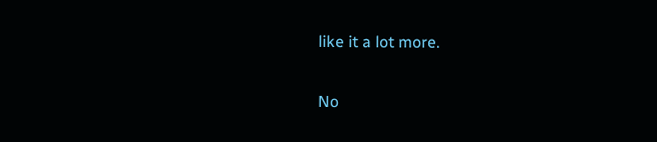like it a lot more.

No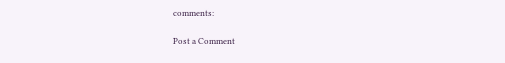comments:

Post a Comment